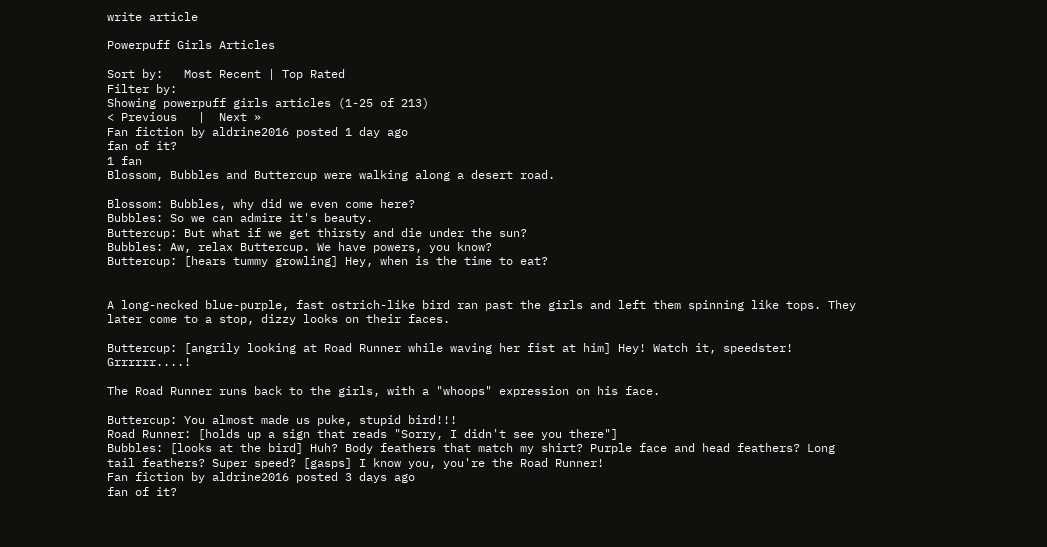write article

Powerpuff Girls Articles

Sort by:   Most Recent | Top Rated
Filter by:
Showing powerpuff girls articles (1-25 of 213)
< Previous   |  Next »
Fan fiction by aldrine2016 posted 1 day ago
fan of it?
1 fan
Blossom, Bubbles and Buttercup were walking along a desert road.

Blossom: Bubbles, why did we even come here?
Bubbles: So we can admire it's beauty.
Buttercup: But what if we get thirsty and die under the sun?
Bubbles: Aw, relax Buttercup. We have powers, you know?
Buttercup: [hears tummy growling] Hey, when is the time to eat?


A long-necked blue-purple, fast ostrich-like bird ran past the girls and left them spinning like tops. They later come to a stop, dizzy looks on their faces.

Buttercup: [angrily looking at Road Runner while waving her fist at him] Hey! Watch it, speedster! Grrrrrr....!

The Road Runner runs back to the girls, with a "whoops" expression on his face.

Buttercup: You almost made us puke, stupid bird!!!
Road Runner: [holds up a sign that reads "Sorry, I didn't see you there"]
Bubbles: [looks at the bird] Huh? Body feathers that match my shirt? Purple face and head feathers? Long tail feathers? Super speed? [gasps] I know you, you're the Road Runner!
Fan fiction by aldrine2016 posted 3 days ago
fan of it?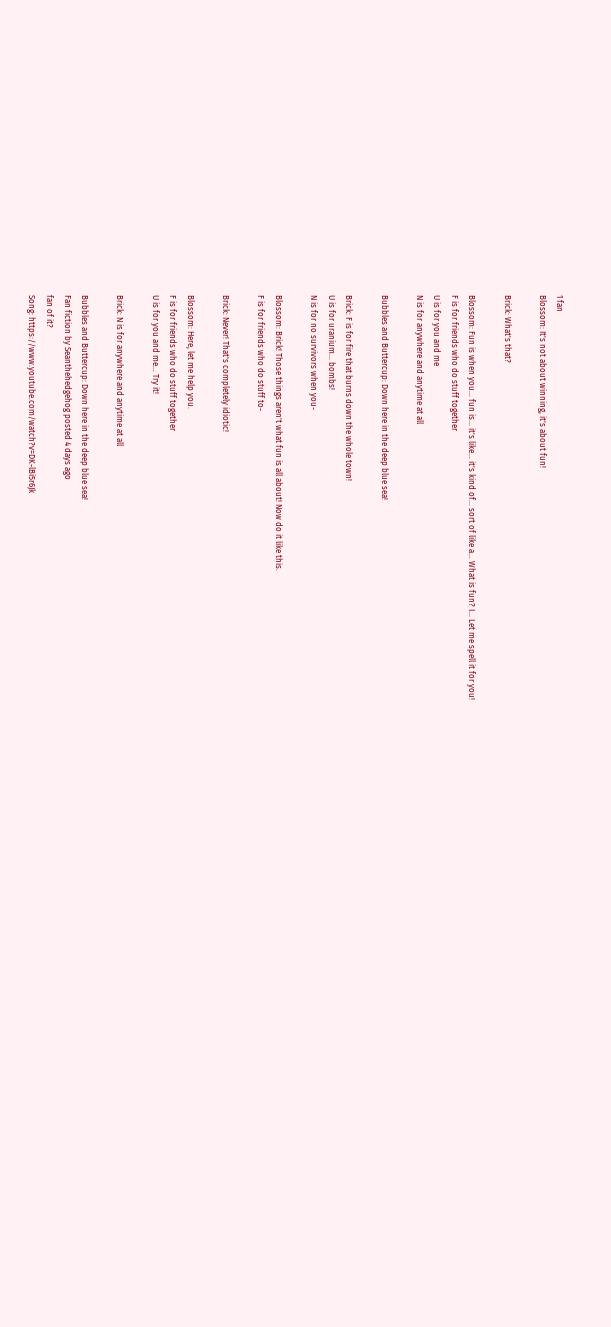1 fan
Blossom: It's not about winning, it's about fun!

Brick: What's that?

Blossom: Fun is when you... fun is... it's like... it's kind of... sort of like a... What is fun? I... Let me spell it for you!
F is for friends who do stuff together
U is for you and me
N is for anywhere and anytime at all

Bubbles and Buttercup: Down here in the deep blue sea!

Brick: F is for fire that burns down the whole town!
U is for uranium... bombs!
N is for no survivors when you-

Blossom: Brick! Those things aren't what fun is all about! Now do it like this.
F is for friends who do stuff to-

Brick: Never! That's completely idiotic!

Blossom: Here, let me help you.
F is for friends who do stuff together
U is for you and me... Try it!

Brick: N is for anywhere and anytime at all

Bubbles and Buttercup: Down here in the deep blue sea!
Fan fiction by Seanthehedgehog posted 4 days ago
fan of it?
Song: https://www.youtube.com/watch?v=DK-lBi5r6Jk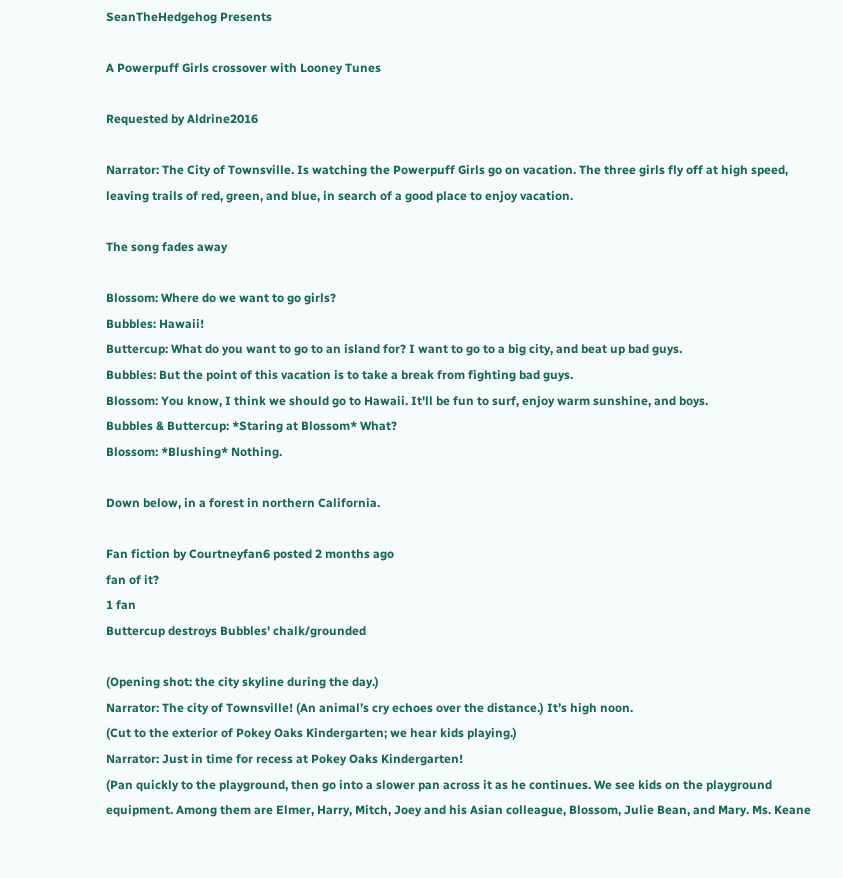SeanTheHedgehog Presents

A Powerpuff Girls crossover with Looney Tunes

Requested by Aldrine2016

Narrator: The City of Townsville. Is watching the Powerpuff Girls go on vacation. The three girls fly off at high speed, leaving trails of red, green, and blue, in search of a good place to enjoy vacation.

The song fades away

Blossom: Where do we want to go girls?
Bubbles: Hawaii!
Buttercup: What do you want to go to an island for? I want to go to a big city, and beat up bad guys.
Bubbles: But the point of this vacation is to take a break from fighting bad guys.
Blossom: You know, I think we should go to Hawaii. It'll be fun to surf, enjoy warm sunshine, and boys.
Bubbles & Buttercup: *Staring at Blossom* What?
Blossom: *Blushing* Nothing.

Down below, in a forest in northern California.

Fan fiction by Courtneyfan6 posted 2 months ago
fan of it?
1 fan
Buttercup destroys Bubbles' chalk/grounded

(Opening shot: the city skyline during the day.)
Narrator: The city of Townsville! (An animal’s cry echoes over the distance.) It’s high noon.
(Cut to the exterior of Pokey Oaks Kindergarten; we hear kids playing.)
Narrator: Just in time for recess at Pokey Oaks Kindergarten!
(Pan quickly to the playground, then go into a slower pan across it as he continues. We see kids on the playground equipment. Among them are Elmer, Harry, Mitch, Joey and his Asian colleague, Blossom, Julie Bean, and Mary. Ms. Keane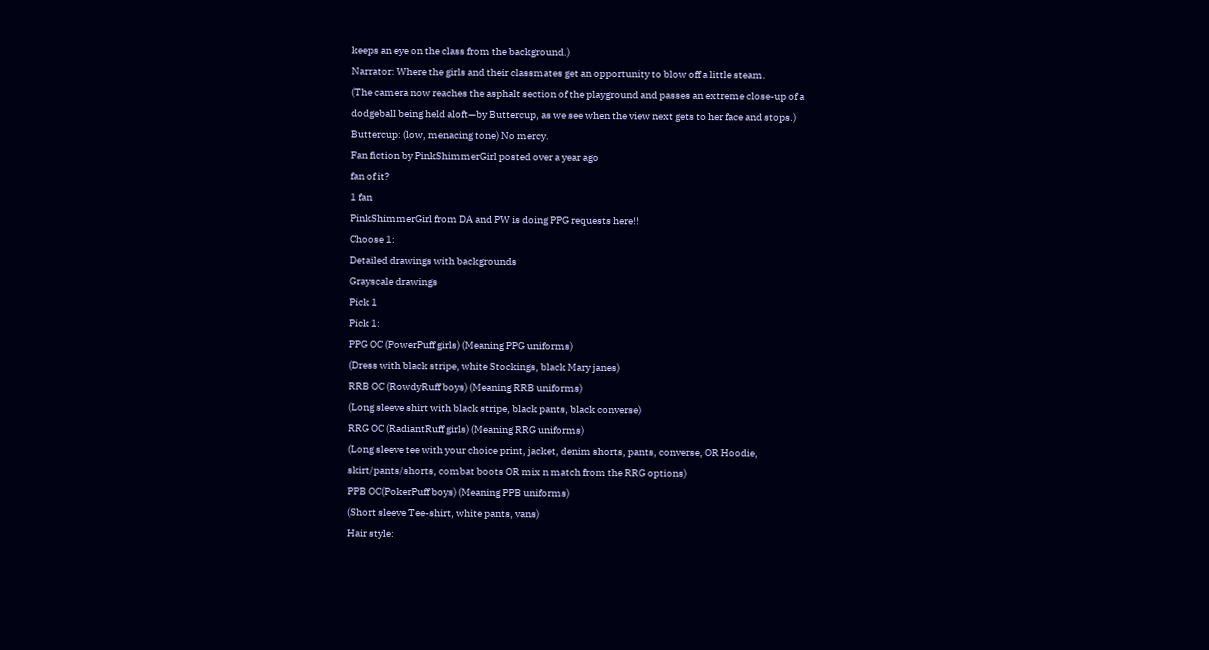keeps an eye on the class from the background.)
Narrator: Where the girls and their classmates get an opportunity to blow off a little steam.
(The camera now reaches the asphalt section of the playground and passes an extreme close-up of a dodgeball being held aloft—by Buttercup, as we see when the view next gets to her face and stops.)
Buttercup: (low, menacing tone) No mercy.
Fan fiction by PinkShimmerGirl posted over a year ago
fan of it?
1 fan
PinkShimmerGirl from DA and PW is doing PPG requests here!!
Choose 1:
Detailed drawings with backgrounds
Grayscale drawings
Pick 1
Pick 1:
PPG OC (PowerPuff girls) (Meaning PPG uniforms)
(Dress with black stripe, white Stockings, black Mary janes)
RRB OC (RowdyRuff boys) (Meaning RRB uniforms)
(Long sleeve shirt with black stripe, black pants, black converse)
RRG OC (RadiantRuff girls) (Meaning RRG uniforms)
(Long sleeve tee with your choice print, jacket, denim shorts, pants, converse, OR Hoodie, skirt/pants/shorts, combat boots OR mix n match from the RRG options)
PPB OC(PokerPuff boys) (Meaning PPB uniforms)
(Short sleeve Tee-shirt, white pants, vans)
Hair style: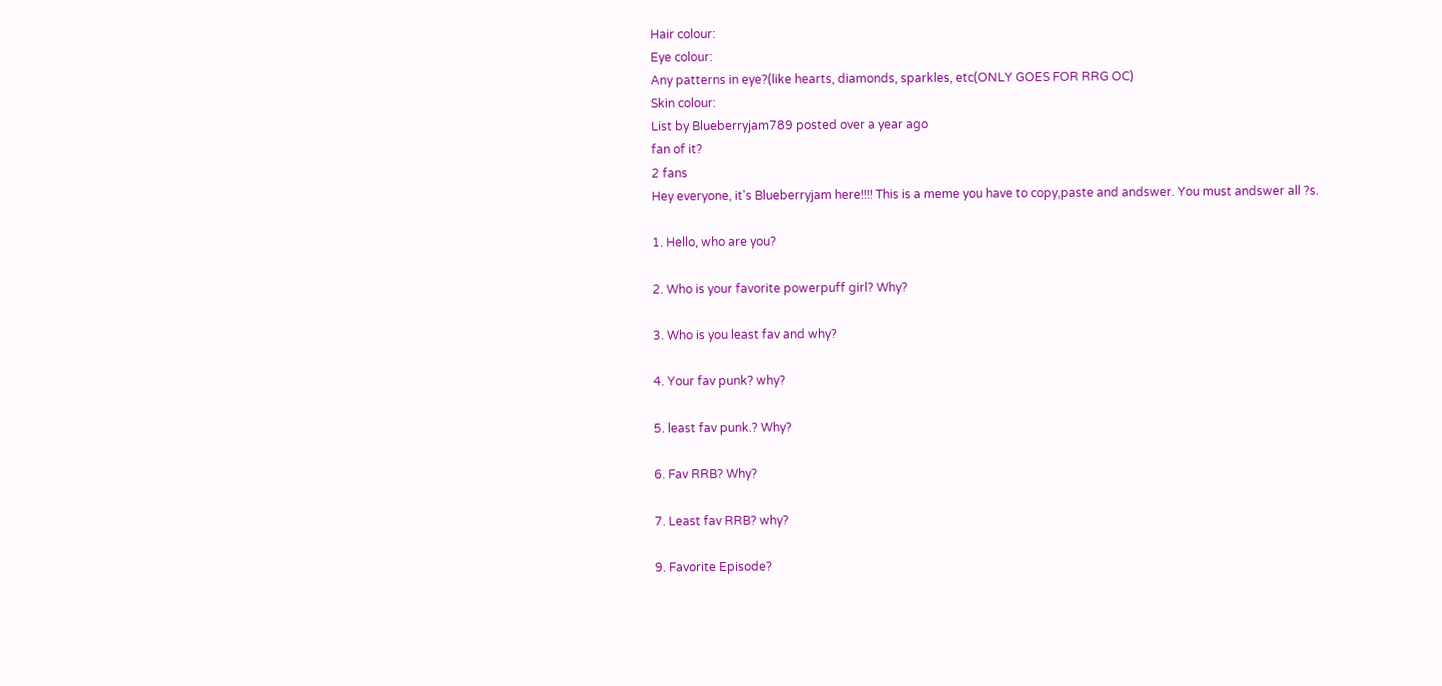Hair colour:
Eye colour:
Any patterns in eye?(like hearts, diamonds, sparkles, etc(ONLY GOES FOR RRG OC)
Skin colour:
List by Blueberryjam789 posted over a year ago
fan of it?
2 fans
Hey everyone, it's Blueberryjam here!!!! This is a meme you have to copy,paste and andswer. You must andswer all ?s.

1. Hello, who are you?

2. Who is your favorite powerpuff girl? Why?

3. Who is you least fav and why?

4. Your fav punk? why?

5. least fav punk.? Why?

6. Fav RRB? Why?

7. Least fav RRB? why?

9. Favorite Episode?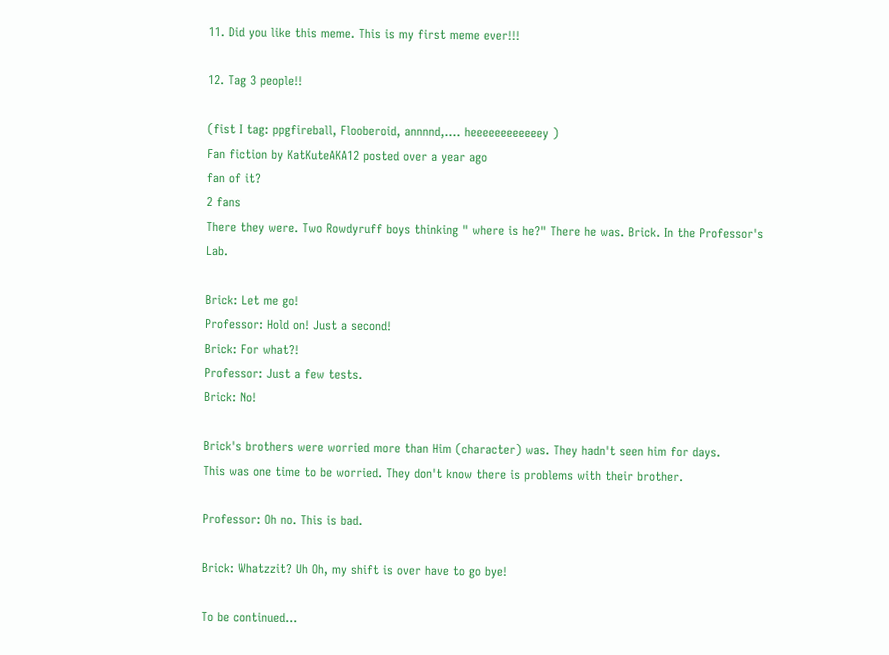11. Did you like this meme. This is my first meme ever!!!

12. Tag 3 people!!

(fist I tag: ppgfireball, Flooberoid, annnnd,.... heeeeeeeeeeeey )
Fan fiction by KatKuteAKA12 posted over a year ago
fan of it?
2 fans
There they were. Two Rowdyruff boys thinking " where is he?" There he was. Brick. In the Professor's Lab.

Brick: Let me go!
Professor: Hold on! Just a second!
Brick: For what?!
Professor: Just a few tests.
Brick: No!

Brick's brothers were worried more than Him (character) was. They hadn't seen him for days.
This was one time to be worried. They don't know there is problems with their brother.

Professor: Oh no. This is bad.

Brick: Whatzzit? Uh Oh, my shift is over have to go bye!

To be continued...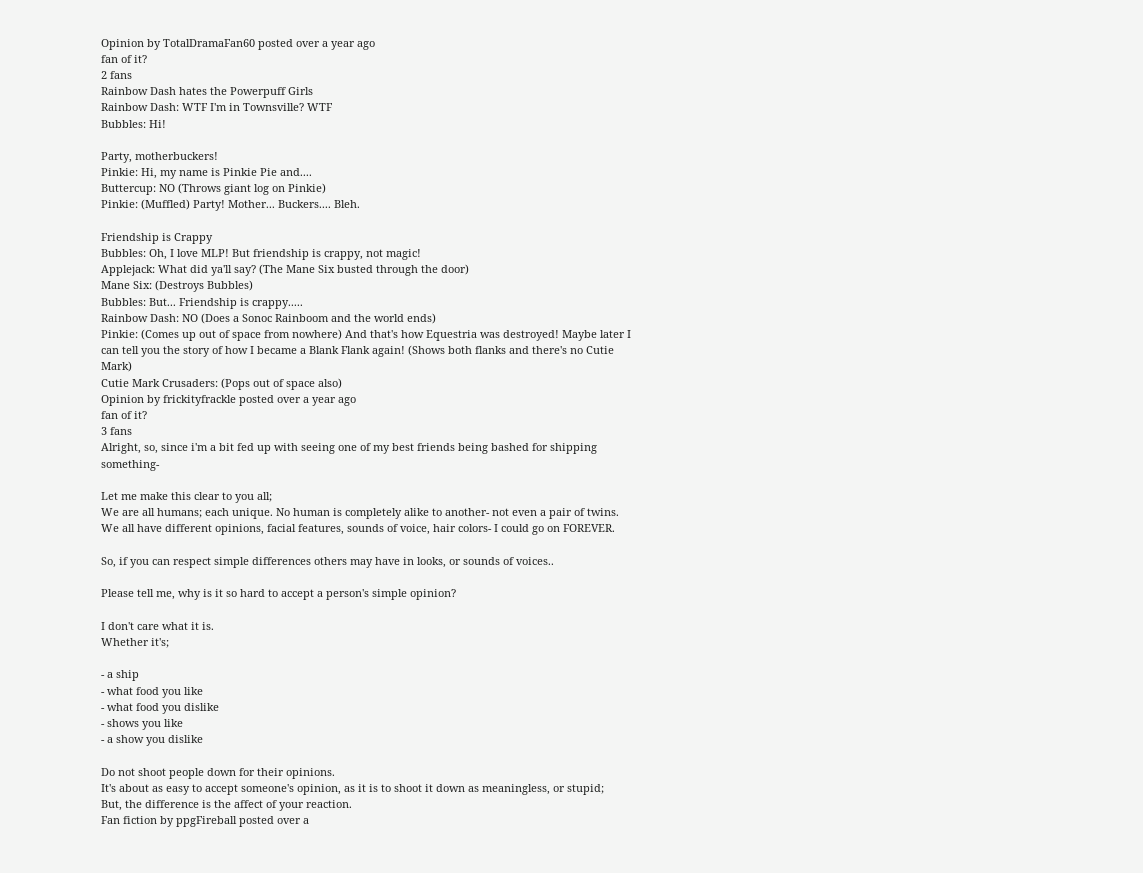Opinion by TotalDramaFan60 posted over a year ago
fan of it?
2 fans
Rainbow Dash hates the Powerpuff Girls
Rainbow Dash: WTF I'm in Townsville? WTF
Bubbles: Hi!

Party, motherbuckers!
Pinkie: Hi, my name is Pinkie Pie and....
Buttercup: NO (Throws giant log on Pinkie)
Pinkie: (Muffled) Party! Mother... Buckers.... Bleh.

Friendship is Crappy
Bubbles: Oh, I love MLP! But friendship is crappy, not magic!
Applejack: What did ya'll say? (The Mane Six busted through the door)
Mane Six: (Destroys Bubbles)
Bubbles: But... Friendship is crappy.....
Rainbow Dash: NO (Does a Sonoc Rainboom and the world ends)
Pinkie: (Comes up out of space from nowhere) And that's how Equestria was destroyed! Maybe later I can tell you the story of how I became a Blank Flank again! (Shows both flanks and there's no Cutie Mark)
Cutie Mark Crusaders: (Pops out of space also)
Opinion by frickityfrackle posted over a year ago
fan of it?
3 fans
Alright, so, since i'm a bit fed up with seeing one of my best friends being bashed for shipping something-

Let me make this clear to you all;
We are all humans; each unique. No human is completely alike to another- not even a pair of twins. We all have different opinions, facial features, sounds of voice, hair colors- I could go on FOREVER.

So, if you can respect simple differences others may have in looks, or sounds of voices..

Please tell me, why is it so hard to accept a person's simple opinion?

I don't care what it is.
Whether it's;

- a ship
- what food you like
- what food you dislike
- shows you like
- a show you dislike

Do not shoot people down for their opinions.
It's about as easy to accept someone's opinion, as it is to shoot it down as meaningless, or stupid;
But, the difference is the affect of your reaction.
Fan fiction by ppgFireball posted over a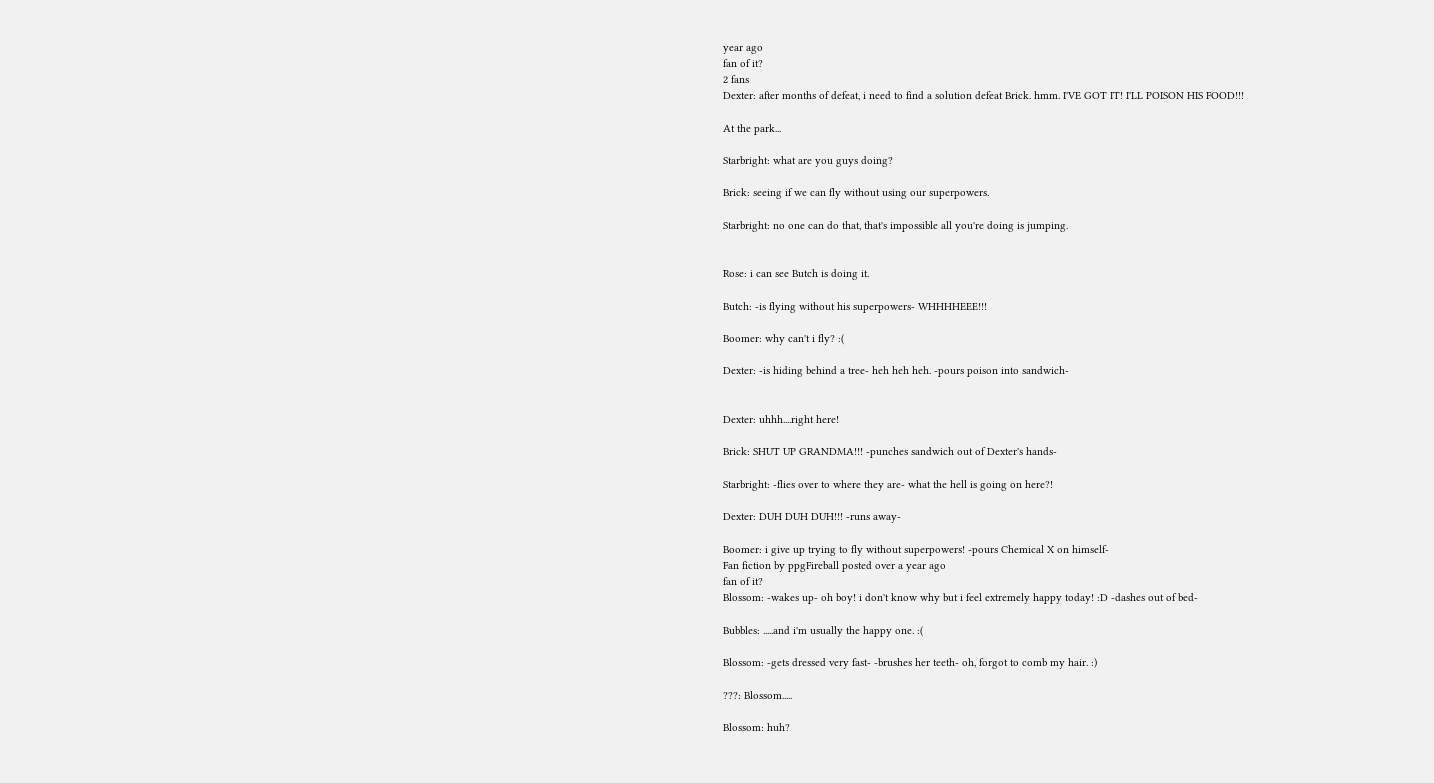year ago
fan of it?
2 fans
Dexter: after months of defeat, i need to find a solution defeat Brick. hmm. I'VE GOT IT! I'LL POISON HIS FOOD!!!

At the park...

Starbright: what are you guys doing?

Brick: seeing if we can fly without using our superpowers.

Starbright: no one can do that, that's impossible all you're doing is jumping.


Rose: i can see Butch is doing it.

Butch: -is flying without his superpowers- WHHHHEEE!!!

Boomer: why can't i fly? :(

Dexter: -is hiding behind a tree- heh heh heh. -pours poison into sandwich-


Dexter: uhhh....right here!

Brick: SHUT UP GRANDMA!!! -punches sandwich out of Dexter's hands-

Starbright: -flies over to where they are- what the hell is going on here?!

Dexter: DUH DUH DUH!!! -runs away-

Boomer: i give up trying to fly without superpowers! -pours Chemical X on himself-
Fan fiction by ppgFireball posted over a year ago
fan of it?
Blossom: -wakes up- oh boy! i don't know why but i feel extremely happy today! :D -dashes out of bed-

Bubbles: .....and i'm usually the happy one. :(

Blossom: -gets dressed very fast- -brushes her teeth- oh, forgot to comb my hair. :)

???: Blossom.....

Blossom: huh?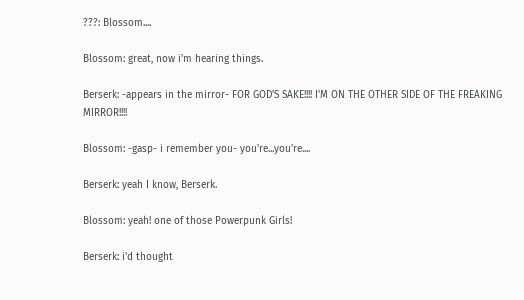???: Blossom....

Blossom: great, now i'm hearing things.

Berserk: -appears in the mirror- FOR GOD'S SAKE!!!! I'M ON THE OTHER SIDE OF THE FREAKING MIRROR!!!!

Blossom: -gasp- i remember you- you're...you're....

Berserk: yeah I know, Berserk.

Blossom: yeah! one of those Powerpunk Girls!

Berserk: i'd thought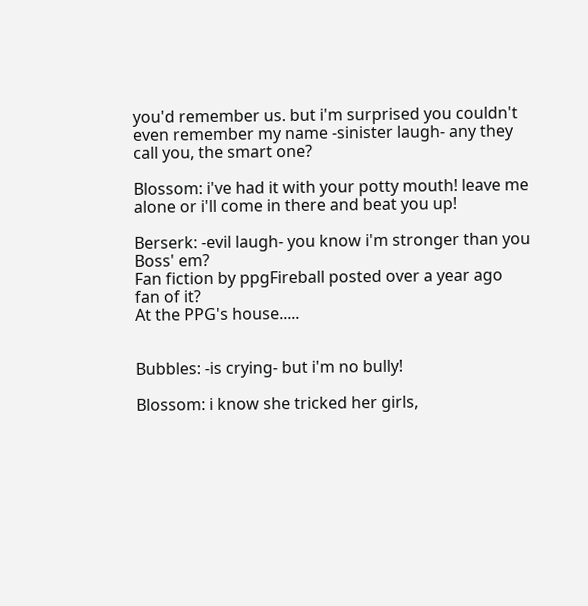you'd remember us. but i'm surprised you couldn't even remember my name -sinister laugh- any they call you, the smart one?

Blossom: i've had it with your potty mouth! leave me alone or i'll come in there and beat you up!

Berserk: -evil laugh- you know i'm stronger than you Boss' em?
Fan fiction by ppgFireball posted over a year ago
fan of it?
At the PPG's house.....


Bubbles: -is crying- but i'm no bully!

Blossom: i know she tricked her girls,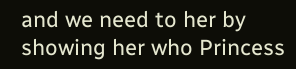and we need to her by showing her who Princess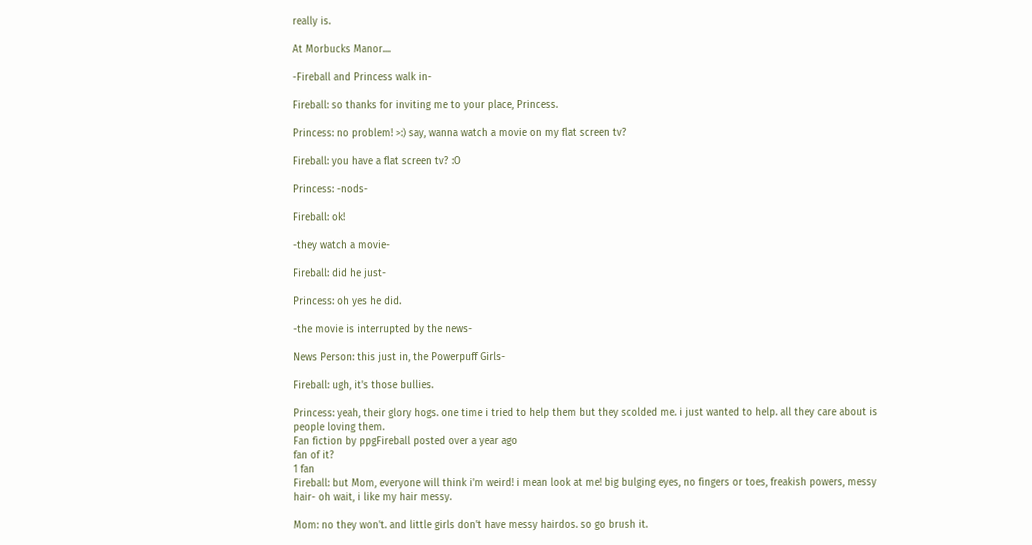really is.

At Morbucks Manor....

-Fireball and Princess walk in-

Fireball: so thanks for inviting me to your place, Princess.

Princess: no problem! >:) say, wanna watch a movie on my flat screen tv?

Fireball: you have a flat screen tv? :O

Princess: -nods-

Fireball: ok!

-they watch a movie-

Fireball: did he just-

Princess: oh yes he did.

-the movie is interrupted by the news-

News Person: this just in, the Powerpuff Girls-

Fireball: ugh, it's those bullies.

Princess: yeah, their glory hogs. one time i tried to help them but they scolded me. i just wanted to help. all they care about is people loving them.
Fan fiction by ppgFireball posted over a year ago
fan of it?
1 fan
Fireball: but Mom, everyone will think i'm weird! i mean look at me! big bulging eyes, no fingers or toes, freakish powers, messy hair- oh wait, i like my hair messy.

Mom: no they won't. and little girls don't have messy hairdos. so go brush it.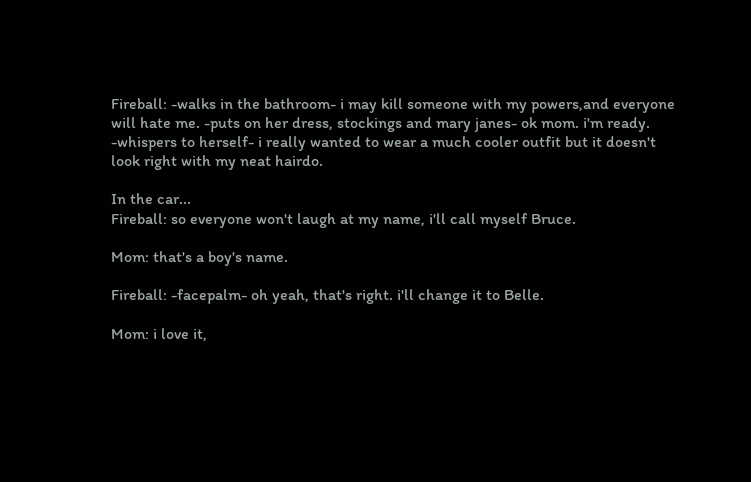Fireball: -walks in the bathroom- i may kill someone with my powers,and everyone will hate me. -puts on her dress, stockings and mary janes- ok mom. i'm ready. -whispers to herself- i really wanted to wear a much cooler outfit but it doesn't look right with my neat hairdo.

In the car...
Fireball: so everyone won't laugh at my name, i'll call myself Bruce.

Mom: that's a boy's name.

Fireball: -facepalm- oh yeah, that's right. i'll change it to Belle.

Mom: i love it,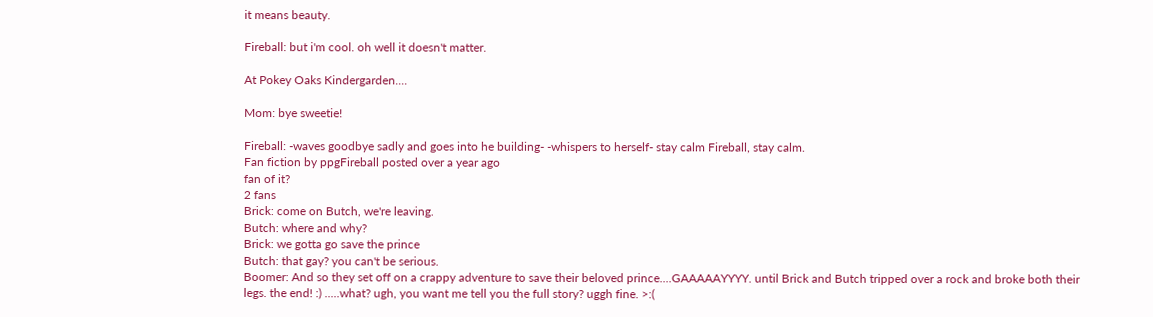it means beauty.

Fireball: but i'm cool. oh well it doesn't matter.

At Pokey Oaks Kindergarden....

Mom: bye sweetie!

Fireball: -waves goodbye sadly and goes into he building- -whispers to herself- stay calm Fireball, stay calm.
Fan fiction by ppgFireball posted over a year ago
fan of it?
2 fans
Brick: come on Butch, we're leaving.
Butch: where and why?
Brick: we gotta go save the prince
Butch: that gay? you can't be serious.
Boomer: And so they set off on a crappy adventure to save their beloved prince....GAAAAAYYYY. until Brick and Butch tripped over a rock and broke both their legs. the end! :) .....what? ugh, you want me tell you the full story? uggh fine. >:(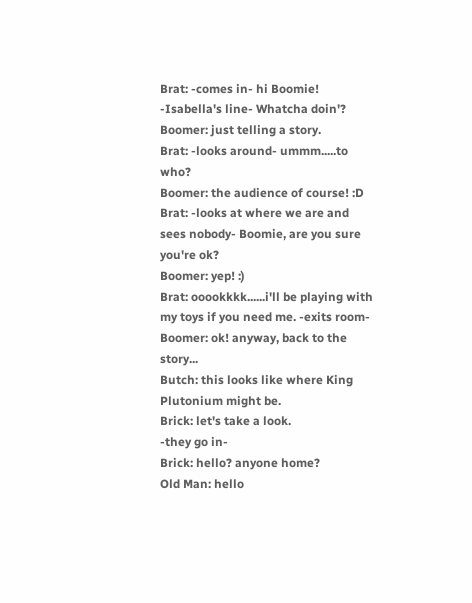Brat: -comes in- hi Boomie! -Isabella's line- Whatcha doin'?
Boomer: just telling a story.
Brat: -looks around- ummm.....to who?
Boomer: the audience of course! :D
Brat: -looks at where we are and sees nobody- Boomie, are you sure you're ok?
Boomer: yep! :)
Brat: ooookkkk......i'll be playing with my toys if you need me. -exits room-
Boomer: ok! anyway, back to the story...
Butch: this looks like where King Plutonium might be.
Brick: let's take a look.
-they go in-
Brick: hello? anyone home?
Old Man: hello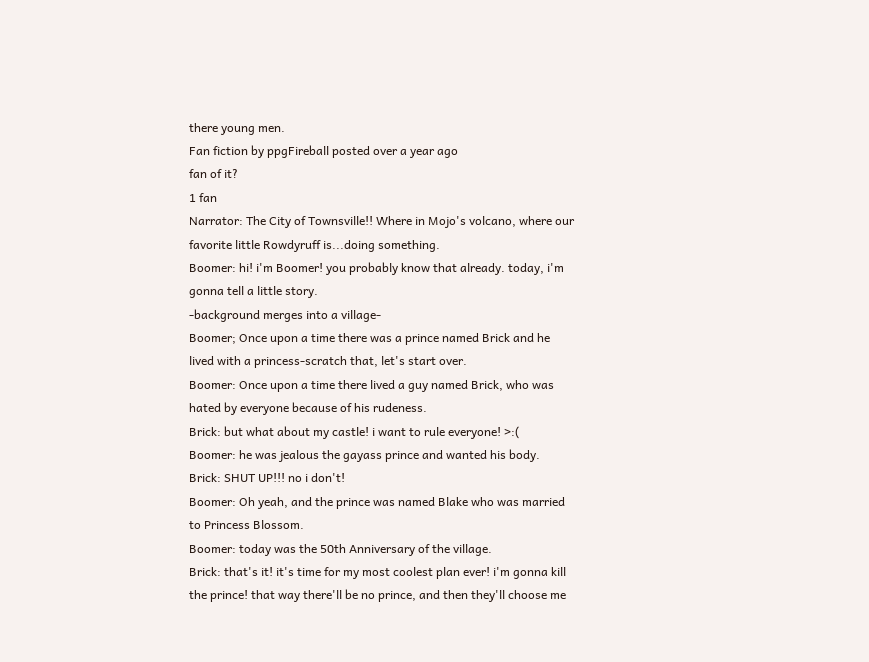there young men.
Fan fiction by ppgFireball posted over a year ago
fan of it?
1 fan
Narrator: The City of Townsville!! Where in Mojo's volcano, where our favorite little Rowdyruff is...doing something.
Boomer: hi! i'm Boomer! you probably know that already. today, i'm gonna tell a little story.
-background merges into a village-
Boomer; Once upon a time there was a prince named Brick and he lived with a princess-scratch that, let's start over.
Boomer: Once upon a time there lived a guy named Brick, who was hated by everyone because of his rudeness.
Brick: but what about my castle! i want to rule everyone! >:(
Boomer: he was jealous the gayass prince and wanted his body.
Brick: SHUT UP!!! no i don't!
Boomer: Oh yeah, and the prince was named Blake who was married to Princess Blossom.
Boomer: today was the 50th Anniversary of the village.
Brick: that's it! it's time for my most coolest plan ever! i'm gonna kill the prince! that way there'll be no prince, and then they'll choose me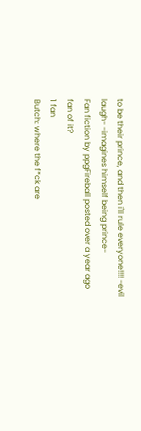to be their prince, and then i'll rule everyone!!!! -evil laugh- -imagines himself being prince-
Fan fiction by ppgFireball posted over a year ago
fan of it?
1 fan
Butch: where the f*ck are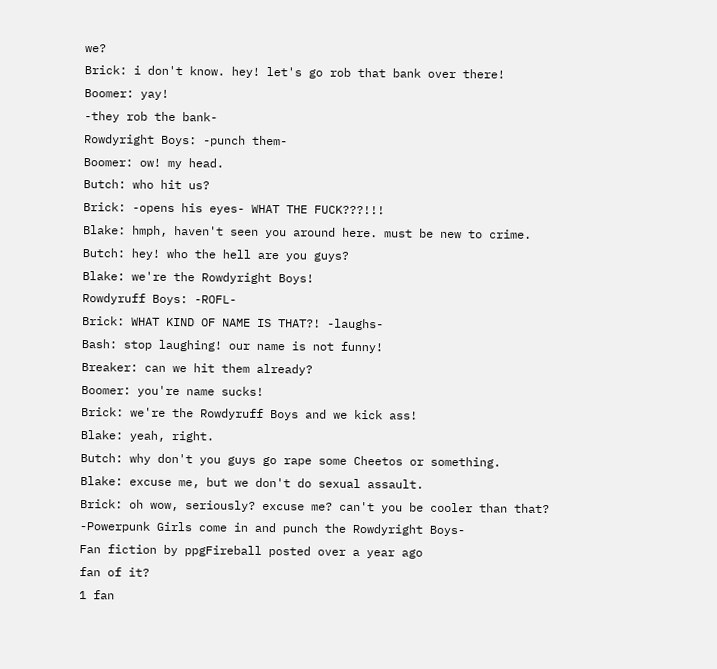we?
Brick: i don't know. hey! let's go rob that bank over there!
Boomer: yay!
-they rob the bank-
Rowdyright Boys: -punch them-
Boomer: ow! my head.
Butch: who hit us?
Brick: -opens his eyes- WHAT THE FUCK???!!!
Blake: hmph, haven't seen you around here. must be new to crime.
Butch: hey! who the hell are you guys?
Blake: we're the Rowdyright Boys!
Rowdyruff Boys: -ROFL-
Brick: WHAT KIND OF NAME IS THAT?! -laughs-
Bash: stop laughing! our name is not funny!
Breaker: can we hit them already?
Boomer: you're name sucks!
Brick: we're the Rowdyruff Boys and we kick ass!
Blake: yeah, right.
Butch: why don't you guys go rape some Cheetos or something.
Blake: excuse me, but we don't do sexual assault.
Brick: oh wow, seriously? excuse me? can't you be cooler than that?
-Powerpunk Girls come in and punch the Rowdyright Boys-
Fan fiction by ppgFireball posted over a year ago
fan of it?
1 fan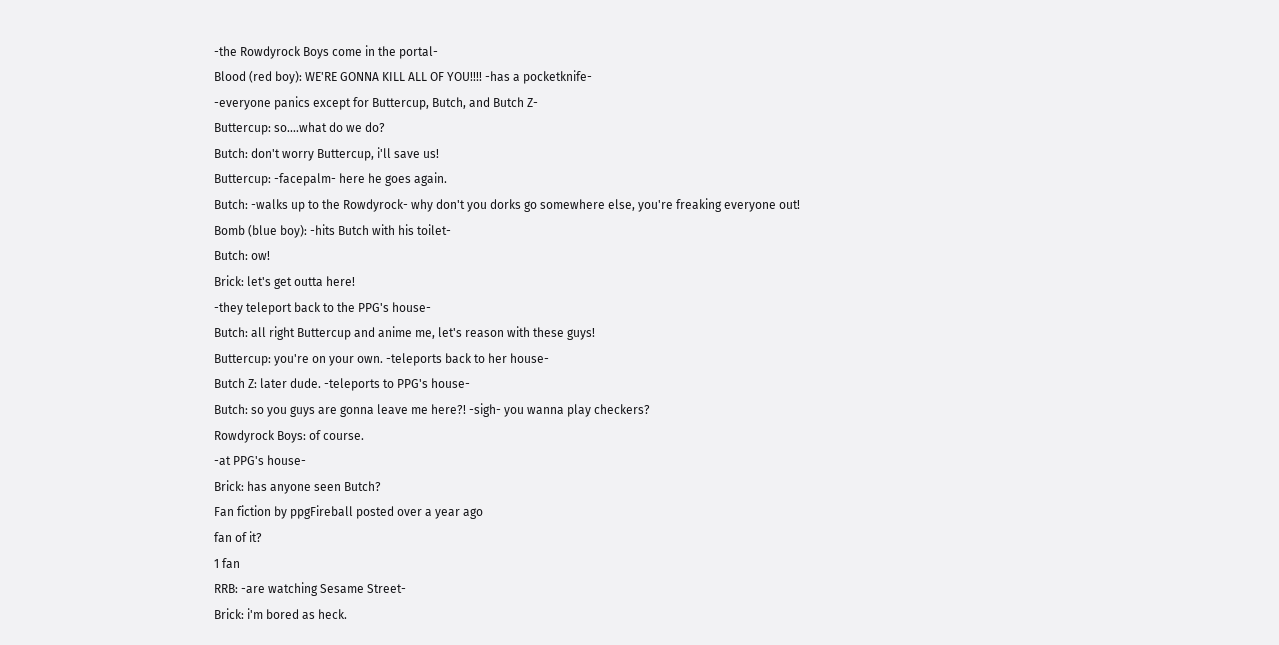-the Rowdyrock Boys come in the portal-
Blood (red boy): WE'RE GONNA KILL ALL OF YOU!!!! -has a pocketknife-
-everyone panics except for Buttercup, Butch, and Butch Z-
Buttercup: so....what do we do?
Butch: don't worry Buttercup, i'll save us!
Buttercup: -facepalm- here he goes again.
Butch: -walks up to the Rowdyrock- why don't you dorks go somewhere else, you're freaking everyone out!
Bomb (blue boy): -hits Butch with his toilet-
Butch: ow!
Brick: let's get outta here!
-they teleport back to the PPG's house-
Butch: all right Buttercup and anime me, let's reason with these guys!
Buttercup: you're on your own. -teleports back to her house-
Butch Z: later dude. -teleports to PPG's house-
Butch: so you guys are gonna leave me here?! -sigh- you wanna play checkers?
Rowdyrock Boys: of course.
-at PPG's house-
Brick: has anyone seen Butch?
Fan fiction by ppgFireball posted over a year ago
fan of it?
1 fan
RRB: -are watching Sesame Street-
Brick: i'm bored as heck.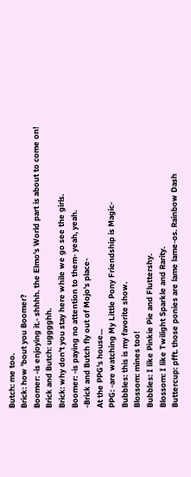Butch: me too.
Brick: how 'bout you Boomer?
Boomer: -is enjoying it.- shhhh. the Elmo's World part is about to come on!
Brick and Butch: ugggghh.
Brick: why don't you stay here while we go see the girls.
Boomer: -is paying no attention to them- yeah, yeah.
-Brick and Butch fly out of Mojo's place-
At the PPG's house...
PPG: -are watching My Little Pony Friendship is Magic-
Bubbles: this is my favorite show.
Blossom: mines too!
Bubbles: I like Pinkie Pie and Fluttershy.
Blossom: I like Twilight Sparkle and Rarity.
Buttercup: pfft. those ponies are lame lame-os. Rainbow Dash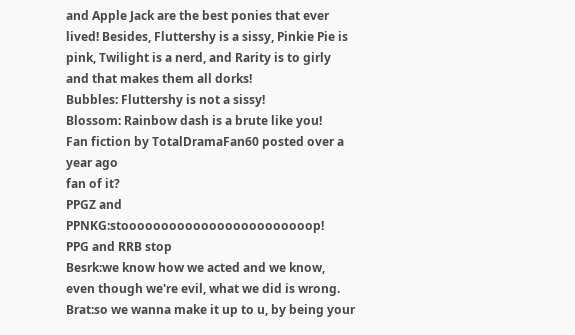and Apple Jack are the best ponies that ever lived! Besides, Fluttershy is a sissy, Pinkie Pie is pink, Twilight is a nerd, and Rarity is to girly and that makes them all dorks!
Bubbles: Fluttershy is not a sissy!
Blossom: Rainbow dash is a brute like you!
Fan fiction by TotalDramaFan60 posted over a year ago
fan of it?
PPGZ and PPNKG:stoooooooooooooooooooooooop!
PPG and RRB stop
Besrk:we know how we acted and we know, even though we're evil, what we did is wrong.
Brat:so we wanna make it up to u, by being your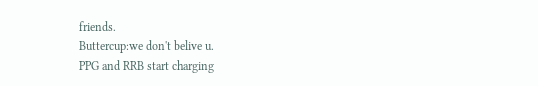friends.
Buttercup:we don't belive u.
PPG and RRB start charging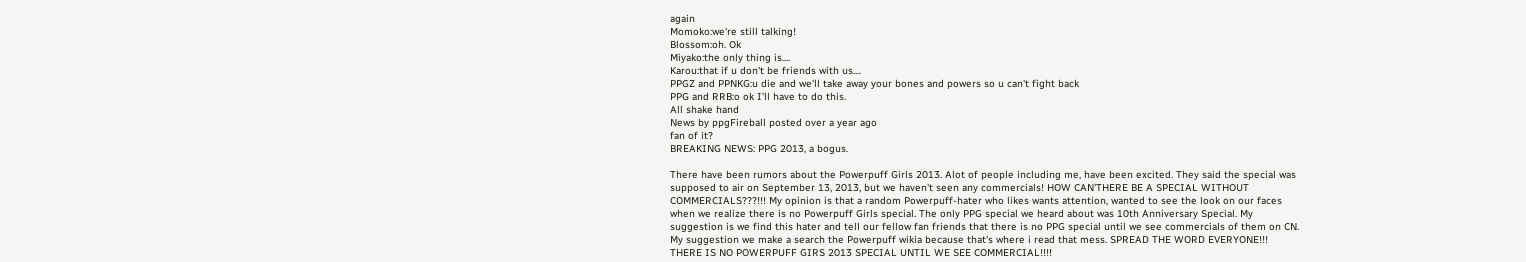again
Momoko:we're still talking!
Blossom:oh. Ok
Miyako:the only thing is....
Karou:that if u don't be friends with us....
PPGZ and PPNKG:u die and we'll take away your bones and powers so u can't fight back
PPG and RRB:o ok I'll have to do this.
All shake hand
News by ppgFireball posted over a year ago
fan of it?
BREAKING NEWS: PPG 2013, a bogus.

There have been rumors about the Powerpuff Girls 2013. Alot of people including me, have been excited. They said the special was supposed to air on September 13, 2013, but we haven't seen any commercials! HOW CAN'THERE BE A SPECIAL WITHOUT COMMERCIALS???!!! My opinion is that a random Powerpuff-hater who likes wants attention, wanted to see the look on our faces when we realize there is no Powerpuff Girls special. The only PPG special we heard about was 10th Anniversary Special. My suggestion is we find this hater and tell our fellow fan friends that there is no PPG special until we see commercials of them on CN. My suggestion we make a search the Powerpuff wikia because that's where i read that mess. SPREAD THE WORD EVERYONE!!! THERE IS NO POWERPUFF GIRS 2013 SPECIAL UNTIL WE SEE COMMERCIAL!!!!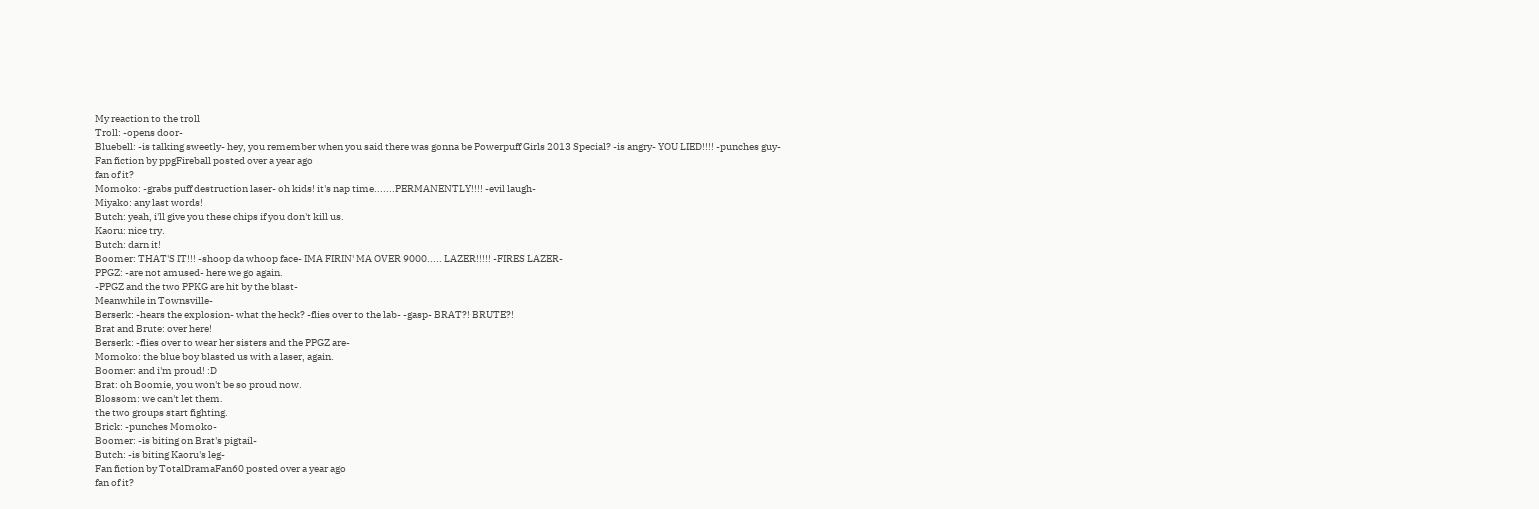My reaction to the troll
Troll: -opens door-
Bluebell: -is talking sweetly- hey, you remember when you said there was gonna be Powerpuff Girls 2013 Special? -is angry- YOU LIED!!!! -punches guy-
Fan fiction by ppgFireball posted over a year ago
fan of it?
Momoko: -grabs puff destruction laser- oh kids! it's nap time.......PERMANENTLY!!!! -evil laugh-
Miyako: any last words!
Butch: yeah, i'll give you these chips if you don't kill us.
Kaoru: nice try.
Butch: darn it!
Boomer: THAT'S IT!!! -shoop da whoop face- IMA FIRIN' MA OVER 9000..... LAZER!!!!! -FIRES LAZER-
PPGZ: -are not amused- here we go again.
-PPGZ and the two PPKG are hit by the blast-
Meanwhile in Townsville-
Berserk: -hears the explosion- what the heck? -flies over to the lab- -gasp- BRAT?! BRUTE?!
Brat and Brute: over here!
Berserk: -flies over to wear her sisters and the PPGZ are-
Momoko: the blue boy blasted us with a laser, again.
Boomer: and i'm proud! :D
Brat: oh Boomie, you won't be so proud now.
Blossom: we can't let them.
the two groups start fighting.
Brick: -punches Momoko-
Boomer: -is biting on Brat's pigtail-
Butch: -is biting Kaoru's leg-
Fan fiction by TotalDramaFan60 posted over a year ago
fan of it?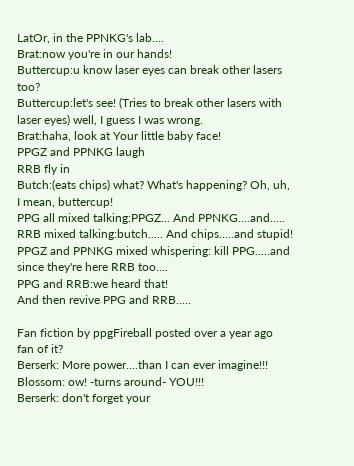LatOr, in the PPNKG's lab....
Brat:now you're in our hands!
Buttercup:u know laser eyes can break other lasers too?
Buttercup:let's see! (Tries to break other lasers with laser eyes) well, I guess I was wrong.
Brat:haha, look at Your little baby face!
PPGZ and PPNKG laugh
RRB fly in
Butch:(eats chips) what? What's happening? Oh, uh, I mean, buttercup!
PPG all mixed talking:PPGZ... And PPNKG....and.....
RRB mixed talking:butch..... And chips.....and stupid!
PPGZ and PPNKG mixed whispering: kill PPG.....and since they're here RRB too....
PPG and RRB:we heard that!
And then revive PPG and RRB.....

Fan fiction by ppgFireball posted over a year ago
fan of it?
Berserk: More power....than I can ever imagine!!!
Blossom: ow! -turns around- YOU!!!
Berserk: don't forget your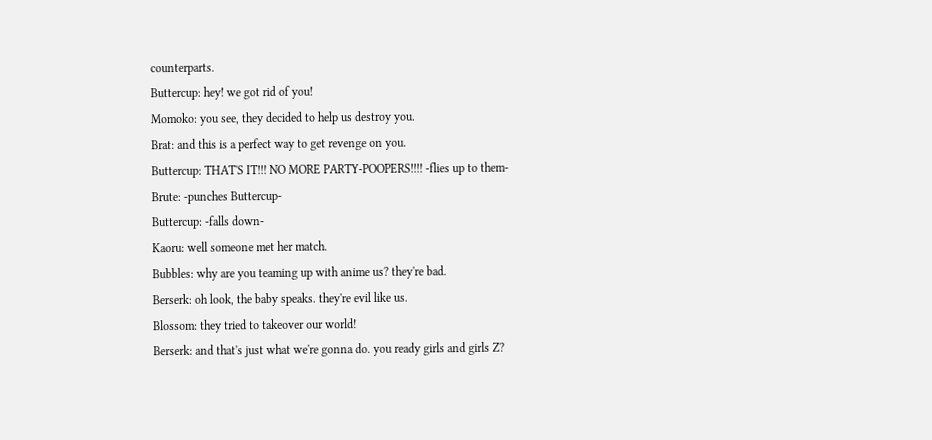counterparts.
Buttercup: hey! we got rid of you!
Momoko: you see, they decided to help us destroy you.
Brat: and this is a perfect way to get revenge on you.
Buttercup: THAT'S IT!!! NO MORE PARTY-POOPERS!!!! -flies up to them-
Brute: -punches Buttercup-
Buttercup: -falls down-
Kaoru: well someone met her match.
Bubbles: why are you teaming up with anime us? they're bad.
Berserk: oh look, the baby speaks. they're evil like us.
Blossom: they tried to takeover our world!
Berserk: and that's just what we're gonna do. you ready girls and girls Z?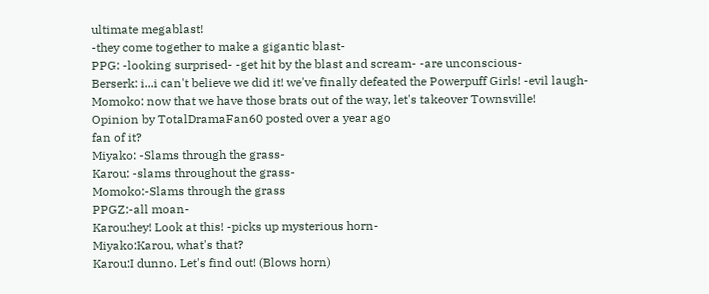ultimate megablast!
-they come together to make a gigantic blast-
PPG: -looking surprised- -get hit by the blast and scream- -are unconscious-
Berserk: i...i can't believe we did it! we've finally defeated the Powerpuff Girls! -evil laugh-
Momoko: now that we have those brats out of the way, let's takeover Townsville!
Opinion by TotalDramaFan60 posted over a year ago
fan of it?
Miyako: -Slams through the grass-
Karou: -slams throughout the grass-
Momoko:-Slams through the grass
PPGZ:-all moan-
Karou:hey! Look at this! -picks up mysterious horn-
Miyako:Karou, what's that?
Karou:I dunno. Let's find out! (Blows horn)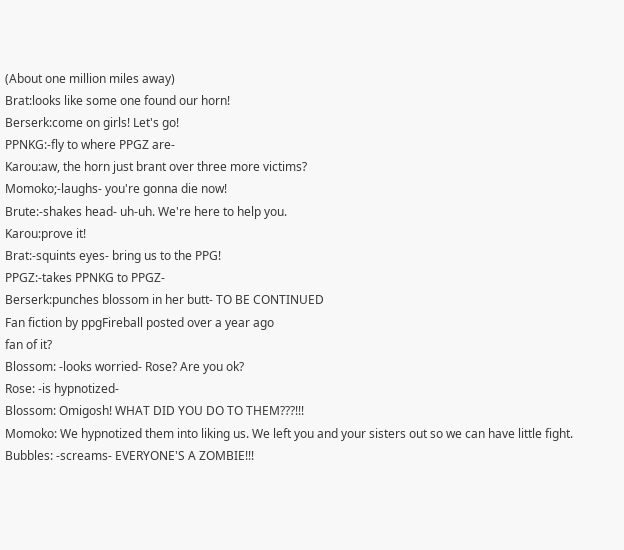(About one million miles away)
Brat:looks like some one found our horn!
Berserk:come on girls! Let's go!
PPNKG:-fly to where PPGZ are-
Karou:aw, the horn just brant over three more victims?
Momoko;-laughs- you're gonna die now!
Brute:-shakes head- uh-uh. We're here to help you.
Karou:prove it!
Brat:-squints eyes- bring us to the PPG!
PPGZ:-takes PPNKG to PPGZ-
Berserk:punches blossom in her butt- TO BE CONTINUED
Fan fiction by ppgFireball posted over a year ago
fan of it?
Blossom: -looks worried- Rose? Are you ok?
Rose: -is hypnotized-
Blossom: Omigosh! WHAT DID YOU DO TO THEM???!!!
Momoko: We hypnotized them into liking us. We left you and your sisters out so we can have little fight.
Bubbles: -screams- EVERYONE'S A ZOMBIE!!!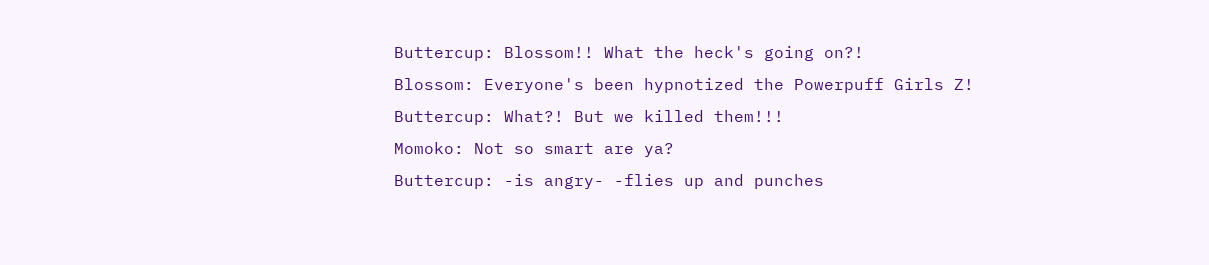Buttercup: Blossom!! What the heck's going on?!
Blossom: Everyone's been hypnotized the Powerpuff Girls Z!
Buttercup: What?! But we killed them!!!
Momoko: Not so smart are ya?
Buttercup: -is angry- -flies up and punches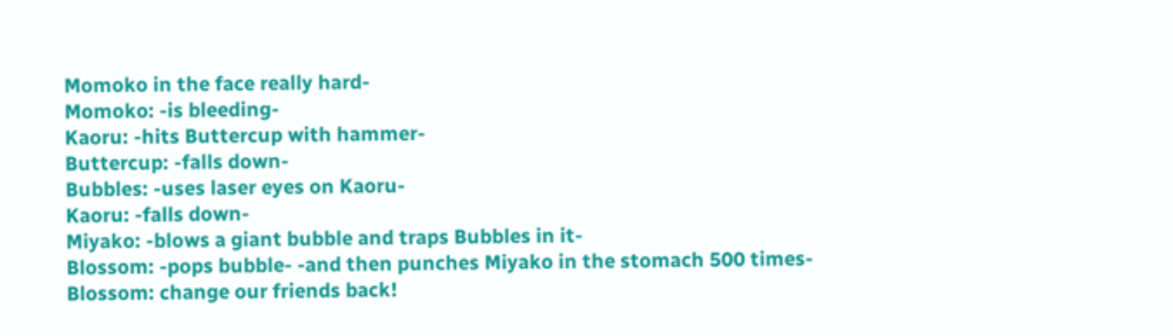Momoko in the face really hard-
Momoko: -is bleeding-
Kaoru: -hits Buttercup with hammer-
Buttercup: -falls down-
Bubbles: -uses laser eyes on Kaoru-
Kaoru: -falls down-
Miyako: -blows a giant bubble and traps Bubbles in it-
Blossom: -pops bubble- -and then punches Miyako in the stomach 500 times-
Blossom: change our friends back!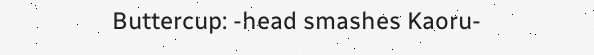Buttercup: -head smashes Kaoru-